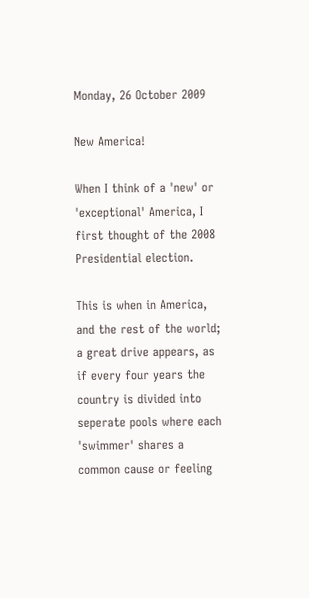Monday, 26 October 2009

New America!

When I think of a 'new' or 'exceptional' America, I first thought of the 2008 Presidential election.

This is when in America, and the rest of the world; a great drive appears, as if every four years the country is divided into seperate pools where each 'swimmer' shares a common cause or feeling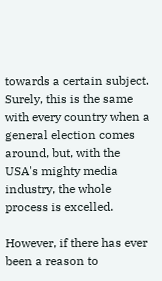towards a certain subject. Surely, this is the same with every country when a general election comes around, but, with the USA's mighty media industry, the whole process is excelled.

However, if there has ever been a reason to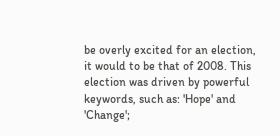be overly excited for an election, it would to be that of 2008. This election was driven by powerful keywords, such as: 'Hope' and 'Change';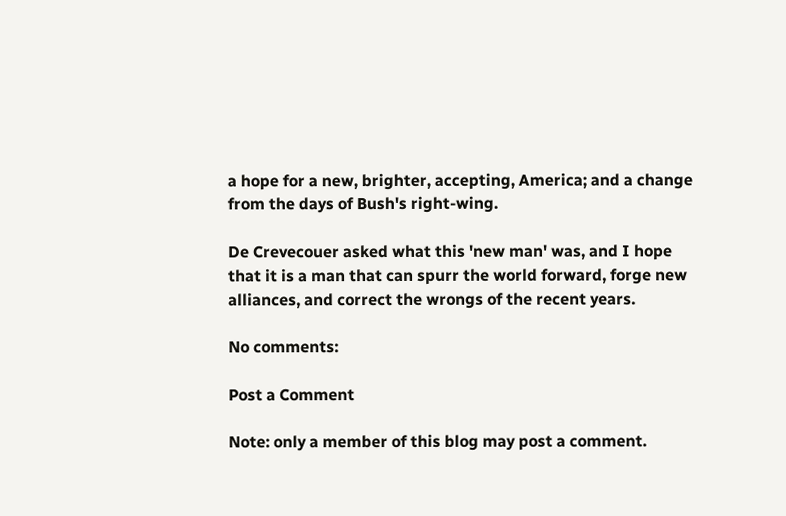a hope for a new, brighter, accepting, America; and a change from the days of Bush's right-wing.

De Crevecouer asked what this 'new man' was, and I hope that it is a man that can spurr the world forward, forge new alliances, and correct the wrongs of the recent years.

No comments:

Post a Comment

Note: only a member of this blog may post a comment.